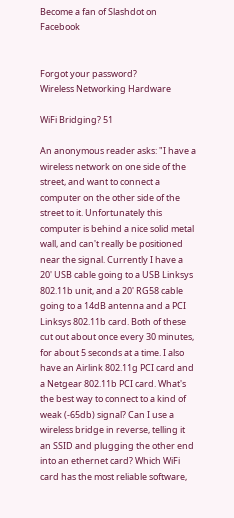Become a fan of Slashdot on Facebook


Forgot your password?
Wireless Networking Hardware

WiFi Bridging? 51

An anonymous reader asks: "I have a wireless network on one side of the street, and want to connect a computer on the other side of the street to it. Unfortunately this computer is behind a nice solid metal wall, and can't really be positioned near the signal. Currently I have a 20' USB cable going to a USB Linksys 802.11b unit, and a 20' RG58 cable going to a 14dB antenna and a PCI Linksys 802.11b card. Both of these cut out about once every 30 minutes, for about 5 seconds at a time. I also have an Airlink 802.11g PCI card and a Netgear 802.11b PCI card. What's the best way to connect to a kind of weak (-65db) signal? Can I use a wireless bridge in reverse, telling it an SSID and plugging the other end into an ethernet card? Which WiFi card has the most reliable software,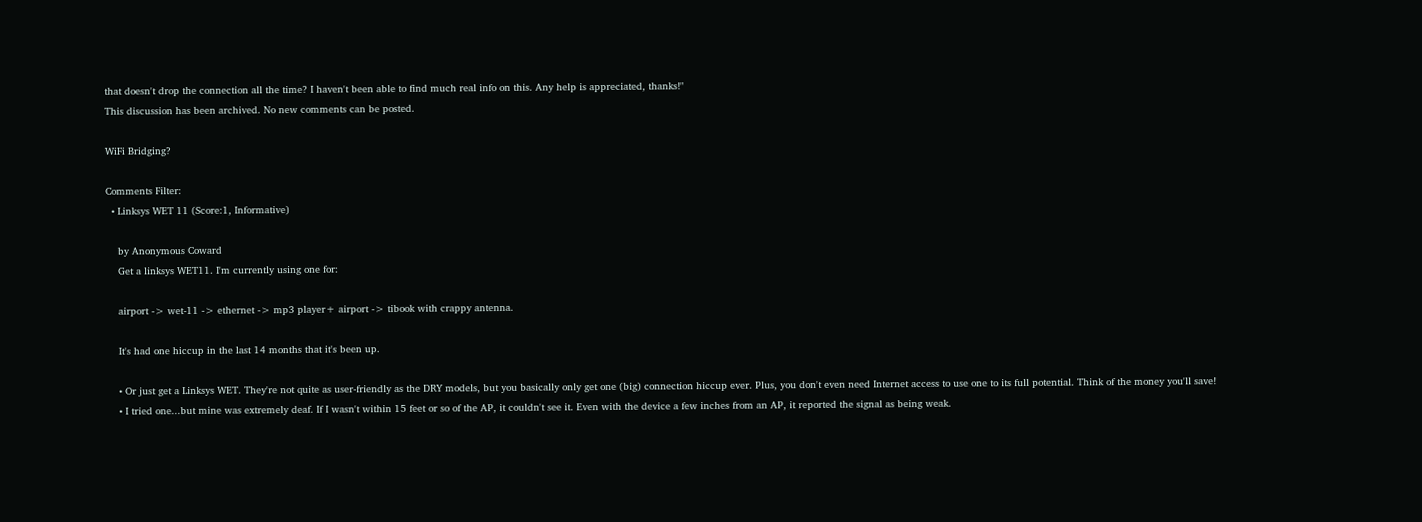that doesn't drop the connection all the time? I haven't been able to find much real info on this. Any help is appreciated, thanks!"
This discussion has been archived. No new comments can be posted.

WiFi Bridging?

Comments Filter:
  • Linksys WET 11 (Score:1, Informative)

    by Anonymous Coward
    Get a linksys WET11. I'm currently using one for:

    airport -> wet-11 -> ethernet -> mp3 player+ airport -> tibook with crappy antenna.

    It's had one hiccup in the last 14 months that it's been up.

    • Or just get a Linksys WET. They're not quite as user-friendly as the DRY models, but you basically only get one (big) connection hiccup ever. Plus, you don't even need Internet access to use one to its full potential. Think of the money you'll save!
    • I tried one...but mine was extremely deaf. If I wasn't within 15 feet or so of the AP, it couldn't see it. Even with the device a few inches from an AP, it reported the signal as being weak.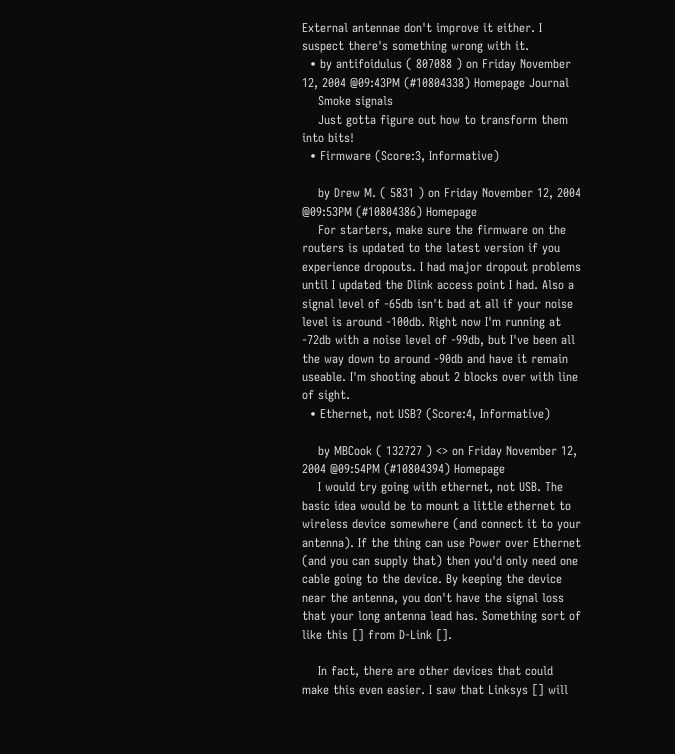External antennae don't improve it either. I suspect there's something wrong with it.
  • by antifoidulus ( 807088 ) on Friday November 12, 2004 @09:43PM (#10804338) Homepage Journal
    Smoke signals
    Just gotta figure out how to transform them into bits!
  • Firmware (Score:3, Informative)

    by Drew M. ( 5831 ) on Friday November 12, 2004 @09:53PM (#10804386) Homepage
    For starters, make sure the firmware on the routers is updated to the latest version if you experience dropouts. I had major dropout problems until I updated the Dlink access point I had. Also a signal level of -65db isn't bad at all if your noise level is around -100db. Right now I'm running at -72db with a noise level of -99db, but I've been all the way down to around -90db and have it remain useable. I'm shooting about 2 blocks over with line of sight.
  • Ethernet, not USB? (Score:4, Informative)

    by MBCook ( 132727 ) <> on Friday November 12, 2004 @09:54PM (#10804394) Homepage
    I would try going with ethernet, not USB. The basic idea would be to mount a little ethernet to wireless device somewhere (and connect it to your antenna). If the thing can use Power over Ethernet (and you can supply that) then you'd only need one cable going to the device. By keeping the device near the antenna, you don't have the signal loss that your long antenna lead has. Something sort of like this [] from D-Link [].

    In fact, there are other devices that could make this even easier. I saw that Linksys [] will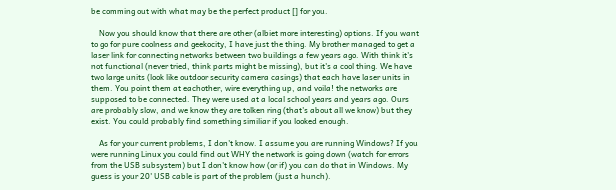be comming out with what may be the perfect product [] for you.

    Now you should know that there are other (albiet more interesting) options. If you want to go for pure coolness and geekocity, I have just the thing. My brother managed to get a laser link for connecting networks between two buildings a few years ago. With think it's not functional (never tried, think parts might be missing), but it's a cool thing. We have two large units (look like outdoor security camera casings) that each have laser units in them. You point them at eachother, wire everything up, and voila! the networks are supposed to be connected. They were used at a local school years and years ago. Ours are probably slow, and we know they are tolken ring (that's about all we know) but they exist. You could probably find something similiar if you looked enough.

    As for your current problems, I don't know. I assume you are running Windows? If you were running Linux you could find out WHY the network is going down (watch for errors from the USB subsystem) but I don't know how (or if) you can do that in Windows. My guess is your 20' USB cable is part of the problem (just a hunch).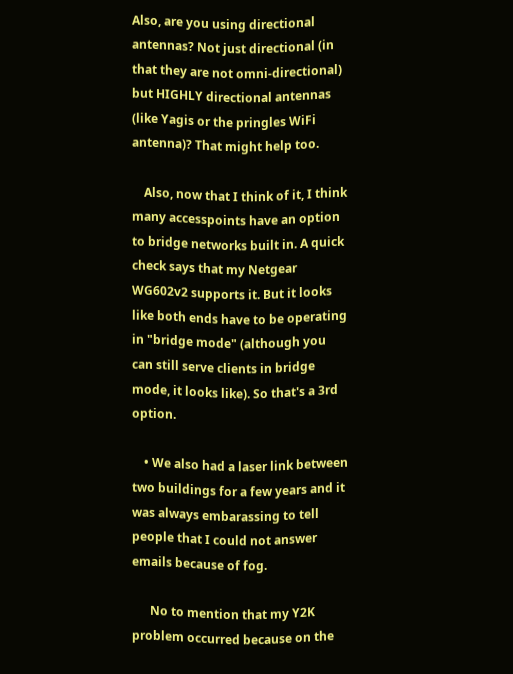Also, are you using directional antennas? Not just directional (in that they are not omni-directional) but HIGHLY directional antennas (like Yagis or the pringles WiFi antenna)? That might help too.

    Also, now that I think of it, I think many accesspoints have an option to bridge networks built in. A quick check says that my Netgear WG602v2 supports it. But it looks like both ends have to be operating in "bridge mode" (although you can still serve clients in bridge mode, it looks like). So that's a 3rd option.

    • We also had a laser link between two buildings for a few years and it was always embarassing to tell people that I could not answer emails because of fog.

      No to mention that my Y2K problem occurred because on the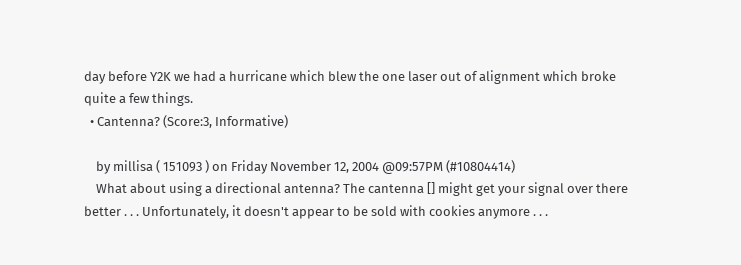day before Y2K we had a hurricane which blew the one laser out of alignment which broke quite a few things.
  • Cantenna? (Score:3, Informative)

    by millisa ( 151093 ) on Friday November 12, 2004 @09:57PM (#10804414)
    What about using a directional antenna? The cantenna [] might get your signal over there better . . . Unfortunately, it doesn't appear to be sold with cookies anymore . . .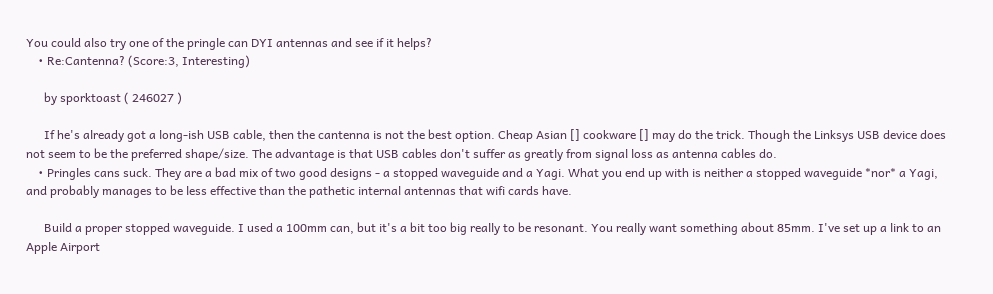You could also try one of the pringle can DYI antennas and see if it helps?
    • Re:Cantenna? (Score:3, Interesting)

      by sporktoast ( 246027 )

      If he's already got a long-ish USB cable, then the cantenna is not the best option. Cheap Asian [] cookware [] may do the trick. Though the Linksys USB device does not seem to be the preferred shape/size. The advantage is that USB cables don't suffer as greatly from signal loss as antenna cables do.
    • Pringles cans suck. They are a bad mix of two good designs - a stopped waveguide and a Yagi. What you end up with is neither a stopped waveguide *nor* a Yagi, and probably manages to be less effective than the pathetic internal antennas that wifi cards have.

      Build a proper stopped waveguide. I used a 100mm can, but it's a bit too big really to be resonant. You really want something about 85mm. I've set up a link to an Apple Airport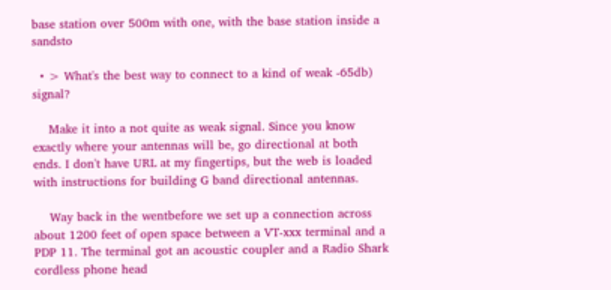base station over 500m with one, with the base station inside a sandsto

  • > What's the best way to connect to a kind of weak -65db) signal?

    Make it into a not quite as weak signal. Since you know exactly where your antennas will be, go directional at both ends. I don't have URL at my fingertips, but the web is loaded with instructions for building G band directional antennas.

    Way back in the wentbefore we set up a connection across about 1200 feet of open space between a VT-xxx terminal and a PDP 11. The terminal got an acoustic coupler and a Radio Shark cordless phone head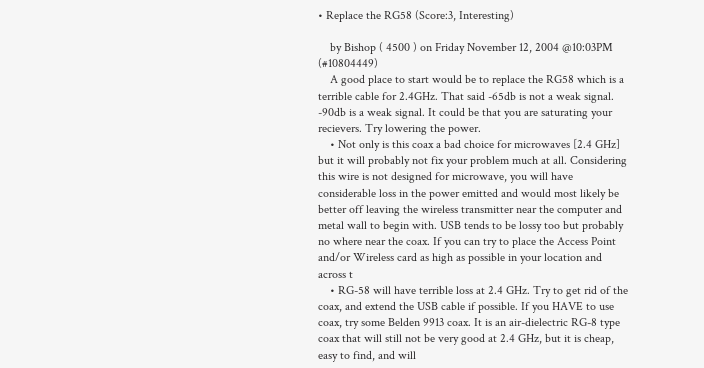• Replace the RG58 (Score:3, Interesting)

    by Bishop ( 4500 ) on Friday November 12, 2004 @10:03PM (#10804449)
    A good place to start would be to replace the RG58 which is a terrible cable for 2.4GHz. That said -65db is not a weak signal. -90db is a weak signal. It could be that you are saturating your recievers. Try lowering the power.
    • Not only is this coax a bad choice for microwaves [2.4 GHz] but it will probably not fix your problem much at all. Considering this wire is not designed for microwave, you will have considerable loss in the power emitted and would most likely be better off leaving the wireless transmitter near the computer and metal wall to begin with. USB tends to be lossy too but probably no where near the coax. If you can try to place the Access Point and/or Wireless card as high as possible in your location and across t
    • RG-58 will have terrible loss at 2.4 GHz. Try to get rid of the coax, and extend the USB cable if possible. If you HAVE to use coax, try some Belden 9913 coax. It is an air-dielectric RG-8 type coax that will still not be very good at 2.4 GHz, but it is cheap, easy to find, and will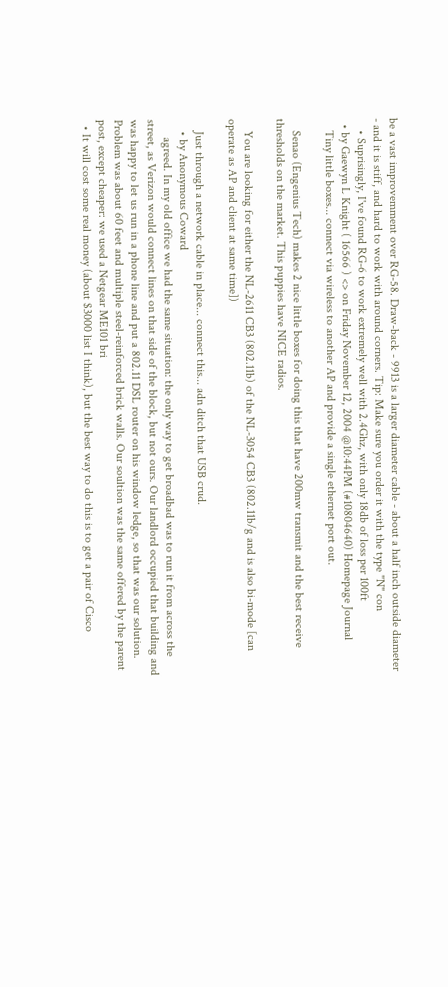be a vast improvemment over RG-58. Draw-back - 9913 is a larger diameter cable - about a half inch outside diameter - and it is stiff, and hard to work with around corners. Tip: Make sure you order it with the type "N" con
    • Suprisingly, I've found RG-6 to work extremely well with 2.4Ghz, with only 18db of loss per 100ft
  • by Gaewyn L Knight ( 16566 ) <> on Friday November 12, 2004 @10:44PM (#10804640) Homepage Journal
    Tiny little boxes... connect via wireless to another AP and provide a single ethernet port out.

    Senao (Engenius Tech) makes 2 nice little boxes for doing this that have 200mw transmit and the best receive thresholds on the market. This puppies have NICE radios.

    You are looking for either the NL-2611 CB3 (802.11b) of the NL-3054 CB3 (802.11b/g and is also bi-mode [can operate as AP and client at same time])

    Just through a network cable in place... connect this... adn ditch that USB crud.
    • by Anonymous Coward
      agreed. In my old office we had the same situation: the only way to get broadbad was to run it from across the street, as Verizon would connect lines on that side of the block, but not ours. Our landlord occupied that building and was happy to let us run in a phone line and put a 802.11 DSL router on his window ledge, so that was our solution. Problem was about 60 feet and multiple steel-reinforced brick walls. Our soultion was the same offered by the parent post, except cheaper: we used a Netgear ME101 bri
  • It will cost some real money (about $3000 list I think), but the best way to do this is to get a pair of Cisco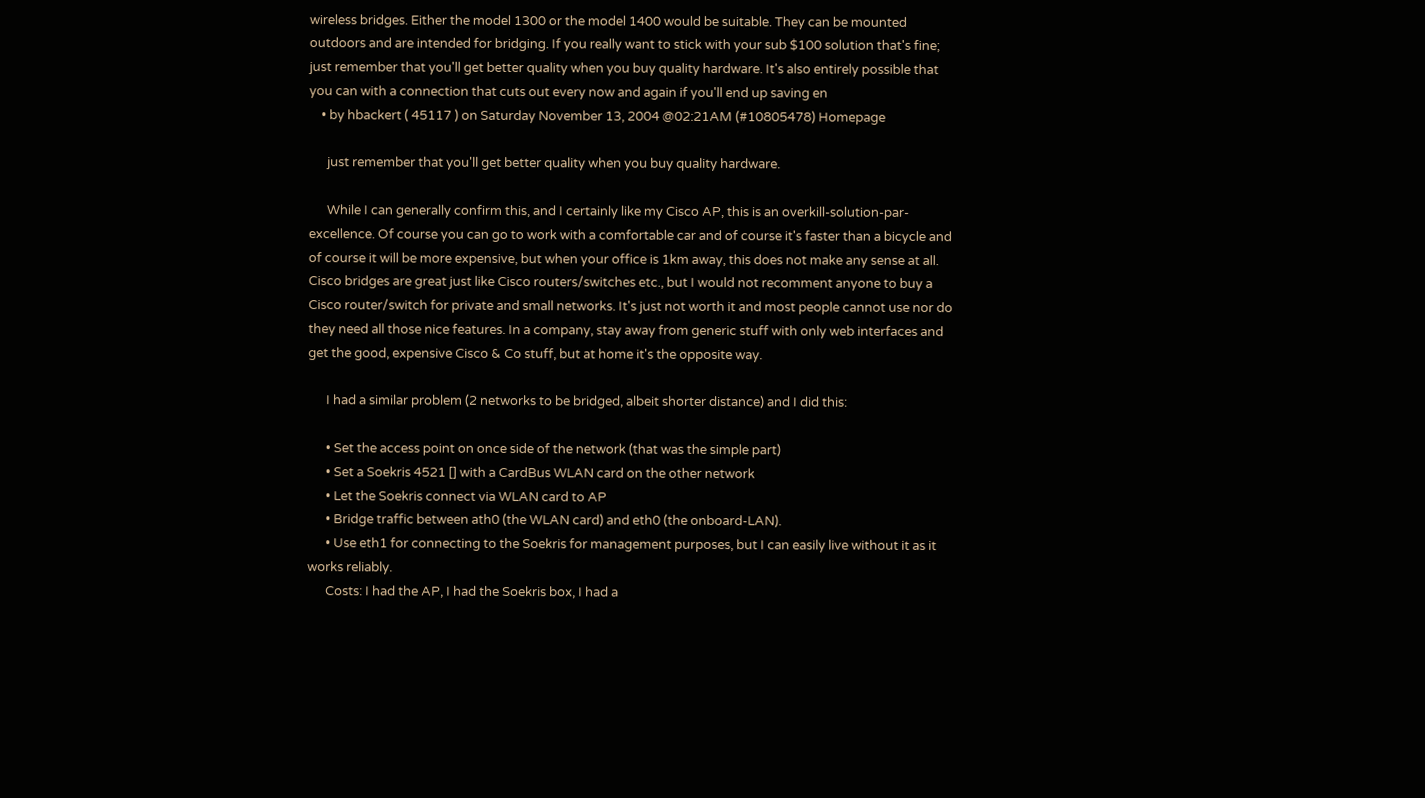wireless bridges. Either the model 1300 or the model 1400 would be suitable. They can be mounted outdoors and are intended for bridging. If you really want to stick with your sub $100 solution that's fine; just remember that you'll get better quality when you buy quality hardware. It's also entirely possible that you can with a connection that cuts out every now and again if you'll end up saving en
    • by hbackert ( 45117 ) on Saturday November 13, 2004 @02:21AM (#10805478) Homepage

      just remember that you'll get better quality when you buy quality hardware.

      While I can generally confirm this, and I certainly like my Cisco AP, this is an overkill-solution-par-excellence. Of course you can go to work with a comfortable car and of course it's faster than a bicycle and of course it will be more expensive, but when your office is 1km away, this does not make any sense at all. Cisco bridges are great just like Cisco routers/switches etc., but I would not recomment anyone to buy a Cisco router/switch for private and small networks. It's just not worth it and most people cannot use nor do they need all those nice features. In a company, stay away from generic stuff with only web interfaces and get the good, expensive Cisco & Co stuff, but at home it's the opposite way.

      I had a similar problem (2 networks to be bridged, albeit shorter distance) and I did this:

      • Set the access point on once side of the network (that was the simple part)
      • Set a Soekris 4521 [] with a CardBus WLAN card on the other network
      • Let the Soekris connect via WLAN card to AP
      • Bridge traffic between ath0 (the WLAN card) and eth0 (the onboard-LAN).
      • Use eth1 for connecting to the Soekris for management purposes, but I can easily live without it as it works reliably.
      Costs: I had the AP, I had the Soekris box, I had a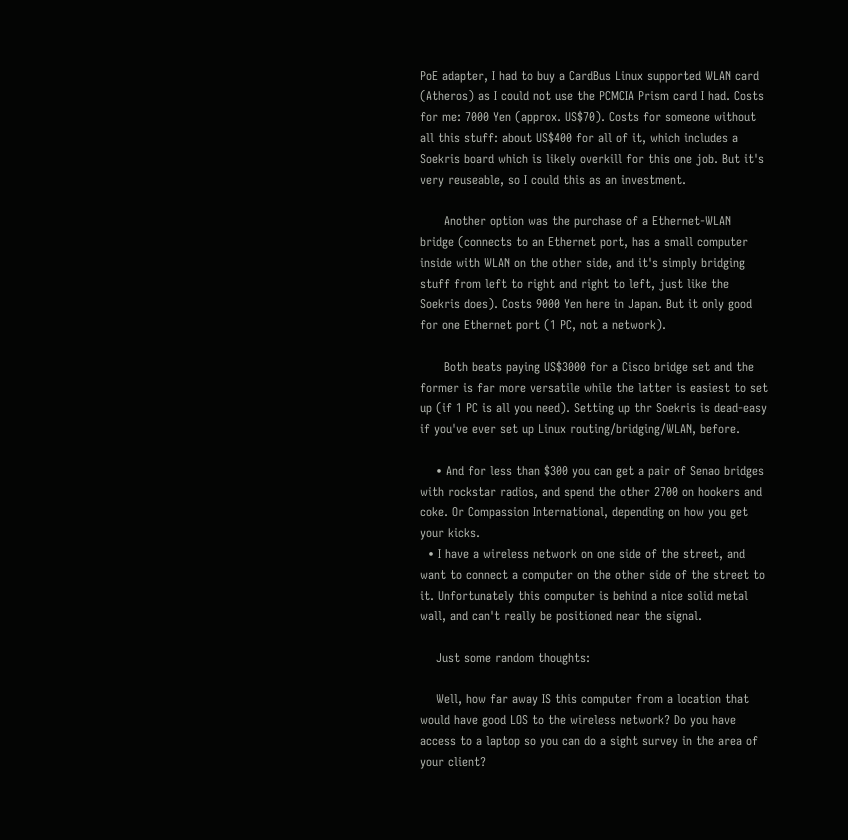PoE adapter, I had to buy a CardBus Linux supported WLAN card (Atheros) as I could not use the PCMCIA Prism card I had. Costs for me: 7000 Yen (approx. US$70). Costs for someone without all this stuff: about US$400 for all of it, which includes a Soekris board which is likely overkill for this one job. But it's very reuseable, so I could this as an investment.

      Another option was the purchase of a Ethernet-WLAN bridge (connects to an Ethernet port, has a small computer inside with WLAN on the other side, and it's simply bridging stuff from left to right and right to left, just like the Soekris does). Costs 9000 Yen here in Japan. But it only good for one Ethernet port (1 PC, not a network).

      Both beats paying US$3000 for a Cisco bridge set and the former is far more versatile while the latter is easiest to set up (if 1 PC is all you need). Setting up thr Soekris is dead-easy if you've ever set up Linux routing/bridging/WLAN, before.

    • And for less than $300 you can get a pair of Senao bridges with rockstar radios, and spend the other 2700 on hookers and coke. Or Compassion International, depending on how you get your kicks.
  • I have a wireless network on one side of the street, and want to connect a computer on the other side of the street to it. Unfortunately this computer is behind a nice solid metal wall, and can't really be positioned near the signal.

    Just some random thoughts:

    Well, how far away IS this computer from a location that would have good LOS to the wireless network? Do you have access to a laptop so you can do a sight survey in the area of your client?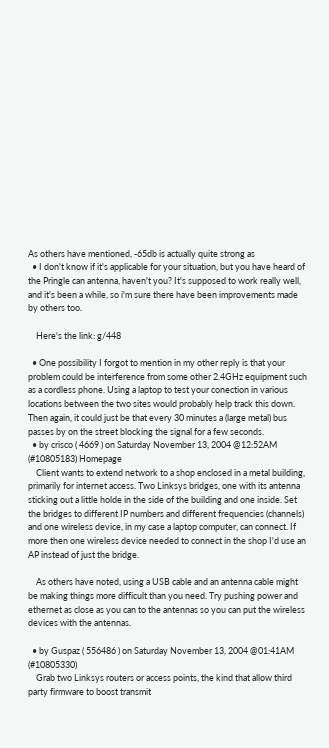As others have mentioned, -65db is actually quite strong as
  • I don't know if it's applicable for your situation, but you have heard of the Pringle can antenna, haven't you? It's supposed to work really well, and it's been a while, so i'm sure there have been improvements made by others too.

    Here's the link: g/448

  • One possibility I forgot to mention in my other reply is that your problem could be interference from some other 2.4GHz equipment such as a cordless phone. Using a laptop to test your conection in various locations between the two sites would probably help track this down. Then again, it could just be that every 30 minutes a (large metal) bus passes by on the street blocking the signal for a few seconds.
  • by crisco ( 4669 ) on Saturday November 13, 2004 @12:52AM (#10805183) Homepage
    Client wants to extend network to a shop enclosed in a metal building, primarily for internet access. Two Linksys bridges, one with its antenna sticking out a little holde in the side of the building and one inside. Set the bridges to different IP numbers and different frequencies (channels) and one wireless device, in my case a laptop computer, can connect. If more then one wireless device needed to connect in the shop I'd use an AP instead of just the bridge.

    As others have noted, using a USB cable and an antenna cable might be making things more difficult than you need. Try pushing power and ethernet as close as you can to the antennas so you can put the wireless devices with the antennas.

  • by Guspaz ( 556486 ) on Saturday November 13, 2004 @01:41AM (#10805330)
    Grab two Linksys routers or access points, the kind that allow third party firmware to boost transmit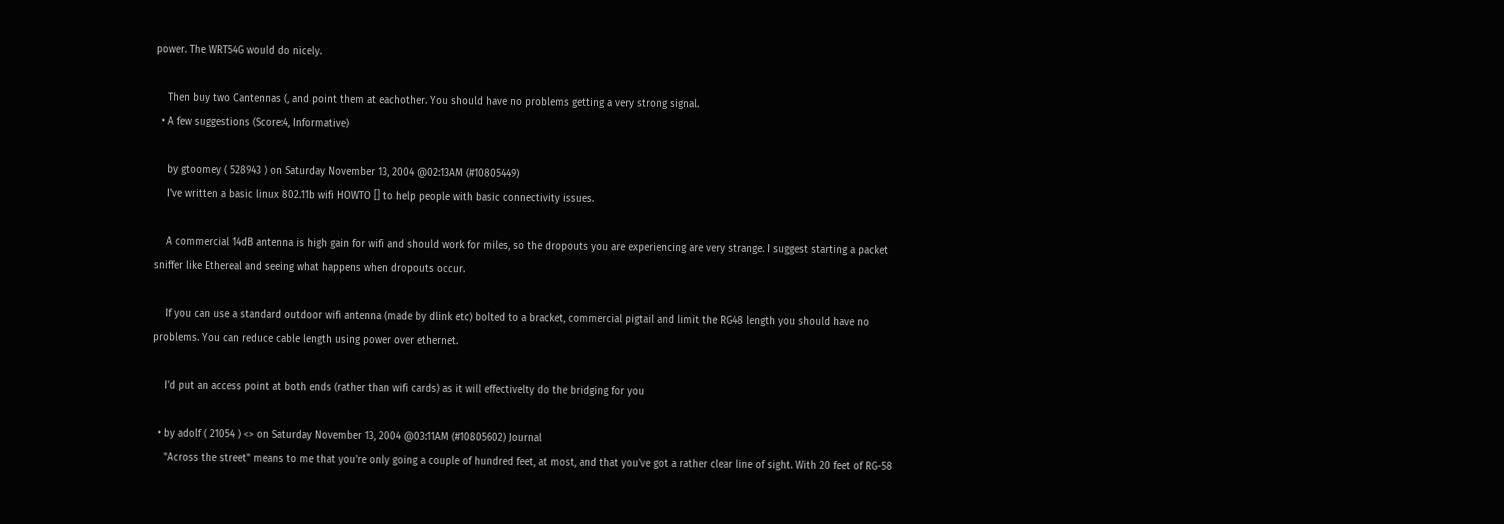power. The WRT54G would do nicely.

    Then buy two Cantennas (, and point them at eachother. You should have no problems getting a very strong signal.
  • A few suggestions (Score:4, Informative)

    by gtoomey ( 528943 ) on Saturday November 13, 2004 @02:13AM (#10805449)
    I've written a basic linux 802.11b wifi HOWTO [] to help people with basic connectivity issues.

    A commercial 14dB antenna is high gain for wifi and should work for miles, so the dropouts you are experiencing are very strange. I suggest starting a packet sniffer like Ethereal and seeing what happens when dropouts occur.

    If you can use a standard outdoor wifi antenna (made by dlink etc) bolted to a bracket, commercial pigtail and limit the RG48 length you should have no problems. You can reduce cable length using power over ethernet.

    I'd put an access point at both ends (rather than wifi cards) as it will effectivelty do the bridging for you

  • by adolf ( 21054 ) <> on Saturday November 13, 2004 @03:11AM (#10805602) Journal
    "Across the street" means to me that you're only going a couple of hundred feet, at most, and that you've got a rather clear line of sight. With 20 feet of RG-58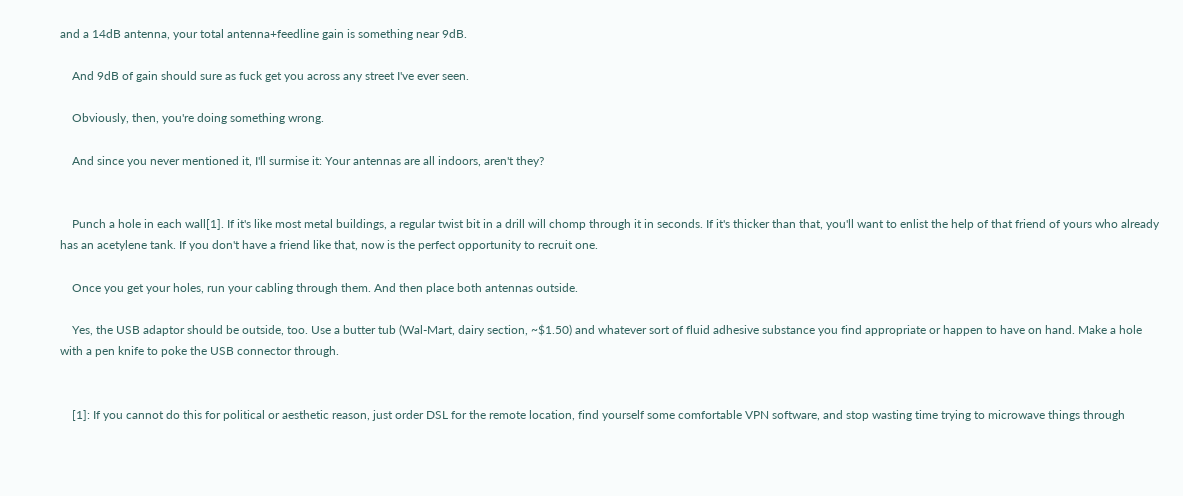and a 14dB antenna, your total antenna+feedline gain is something near 9dB.

    And 9dB of gain should sure as fuck get you across any street I've ever seen.

    Obviously, then, you're doing something wrong.

    And since you never mentioned it, I'll surmise it: Your antennas are all indoors, aren't they?


    Punch a hole in each wall[1]. If it's like most metal buildings, a regular twist bit in a drill will chomp through it in seconds. If it's thicker than that, you'll want to enlist the help of that friend of yours who already has an acetylene tank. If you don't have a friend like that, now is the perfect opportunity to recruit one.

    Once you get your holes, run your cabling through them. And then place both antennas outside.

    Yes, the USB adaptor should be outside, too. Use a butter tub (Wal-Mart, dairy section, ~$1.50) and whatever sort of fluid adhesive substance you find appropriate or happen to have on hand. Make a hole with a pen knife to poke the USB connector through.


    [1]: If you cannot do this for political or aesthetic reason, just order DSL for the remote location, find yourself some comfortable VPN software, and stop wasting time trying to microwave things through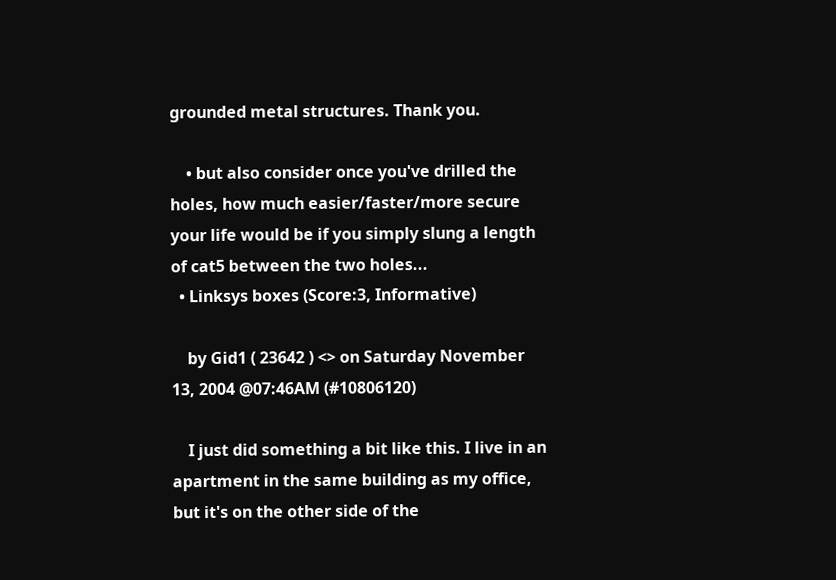grounded metal structures. Thank you.

    • but also consider once you've drilled the holes, how much easier/faster/more secure your life would be if you simply slung a length of cat5 between the two holes...
  • Linksys boxes (Score:3, Informative)

    by Gid1 ( 23642 ) <> on Saturday November 13, 2004 @07:46AM (#10806120)

    I just did something a bit like this. I live in an apartment in the same building as my office, but it's on the other side of the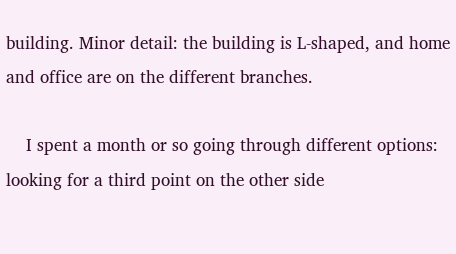building. Minor detail: the building is L-shaped, and home and office are on the different branches.

    I spent a month or so going through different options: looking for a third point on the other side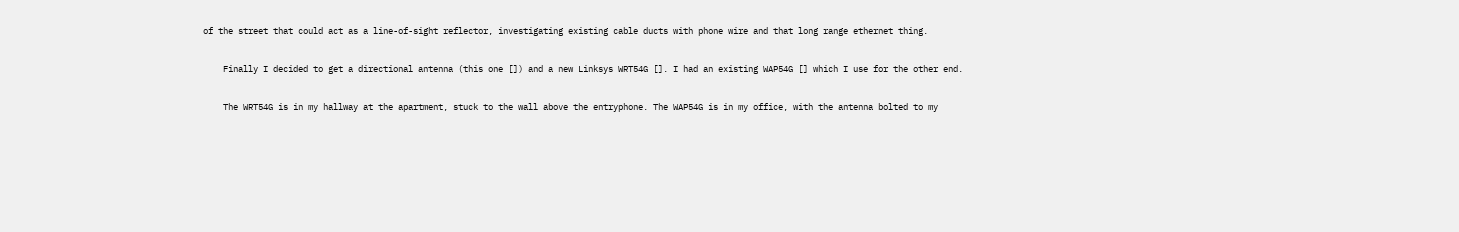of the street that could act as a line-of-sight reflector, investigating existing cable ducts with phone wire and that long range ethernet thing.

    Finally I decided to get a directional antenna (this one []) and a new Linksys WRT54G []. I had an existing WAP54G [] which I use for the other end.

    The WRT54G is in my hallway at the apartment, stuck to the wall above the entryphone. The WAP54G is in my office, with the antenna bolted to my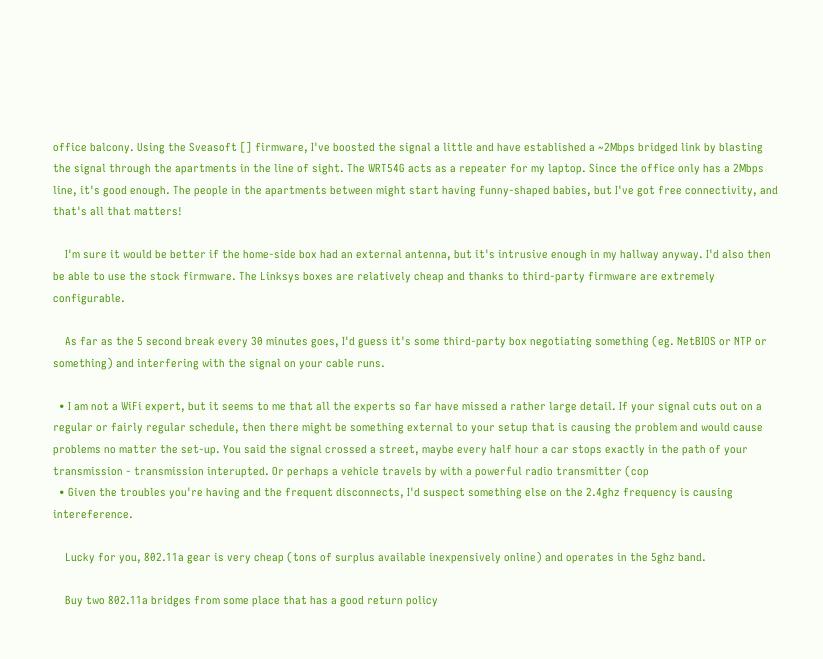office balcony. Using the Sveasoft [] firmware, I've boosted the signal a little and have established a ~2Mbps bridged link by blasting the signal through the apartments in the line of sight. The WRT54G acts as a repeater for my laptop. Since the office only has a 2Mbps line, it's good enough. The people in the apartments between might start having funny-shaped babies, but I've got free connectivity, and that's all that matters!

    I'm sure it would be better if the home-side box had an external antenna, but it's intrusive enough in my hallway anyway. I'd also then be able to use the stock firmware. The Linksys boxes are relatively cheap and thanks to third-party firmware are extremely configurable.

    As far as the 5 second break every 30 minutes goes, I'd guess it's some third-party box negotiating something (eg. NetBIOS or NTP or something) and interfering with the signal on your cable runs.

  • I am not a WiFi expert, but it seems to me that all the experts so far have missed a rather large detail. If your signal cuts out on a regular or fairly regular schedule, then there might be something external to your setup that is causing the problem and would cause problems no matter the set-up. You said the signal crossed a street, maybe every half hour a car stops exactly in the path of your transmission - transmission interupted. Or perhaps a vehicle travels by with a powerful radio transmitter (cop
  • Given the troubles you're having and the frequent disconnects, I'd suspect something else on the 2.4ghz frequency is causing intereference.

    Lucky for you, 802.11a gear is very cheap (tons of surplus available inexpensively online) and operates in the 5ghz band.

    Buy two 802.11a bridges from some place that has a good return policy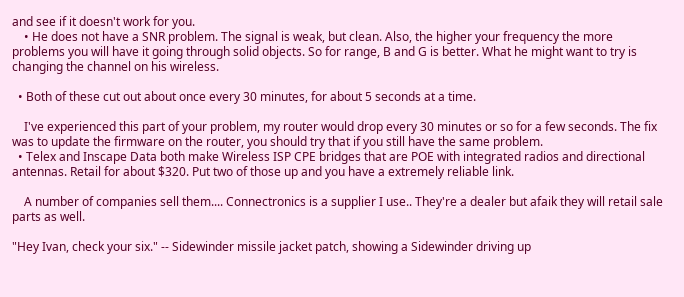and see if it doesn't work for you.
    • He does not have a SNR problem. The signal is weak, but clean. Also, the higher your frequency the more problems you will have it going through solid objects. So for range, B and G is better. What he might want to try is changing the channel on his wireless.

  • Both of these cut out about once every 30 minutes, for about 5 seconds at a time.

    I've experienced this part of your problem, my router would drop every 30 minutes or so for a few seconds. The fix was to update the firmware on the router, you should try that if you still have the same problem.
  • Telex and Inscape Data both make Wireless ISP CPE bridges that are POE with integrated radios and directional antennas. Retail for about $320. Put two of those up and you have a extremely reliable link.

    A number of companies sell them.... Connectronics is a supplier I use.. They're a dealer but afaik they will retail sale parts as well.

"Hey Ivan, check your six." -- Sidewinder missile jacket patch, showing a Sidewinder driving up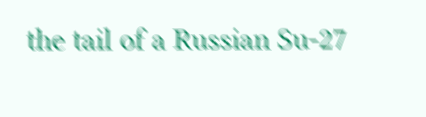the tail of a Russian Su-27